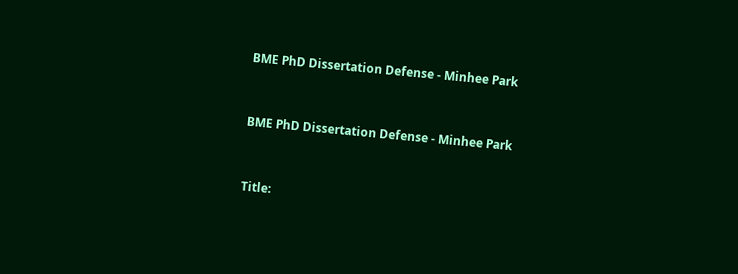BME PhD Dissertation Defense - Minhee Park


BME PhD Dissertation Defense - Minhee Park


Title: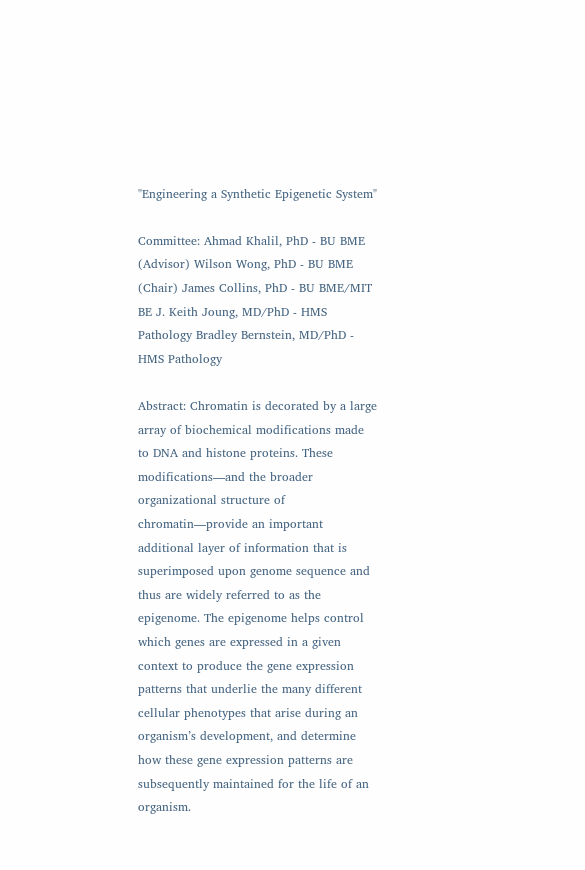"Engineering a Synthetic Epigenetic System"

Committee: Ahmad Khalil, PhD - BU BME (Advisor) Wilson Wong, PhD - BU BME (Chair) James Collins, PhD - BU BME/MIT BE J. Keith Joung, MD/PhD - HMS Pathology Bradley Bernstein, MD/PhD - HMS Pathology

Abstract: Chromatin is decorated by a large array of biochemical modifications made to DNA and histone proteins. These modifications—and the broader organizational structure of chromatin—provide an important additional layer of information that is superimposed upon genome sequence and thus are widely referred to as the epigenome. The epigenome helps control which genes are expressed in a given context to produce the gene expression patterns that underlie the many different cellular phenotypes that arise during an organism’s development, and determine how these gene expression patterns are subsequently maintained for the life of an organism.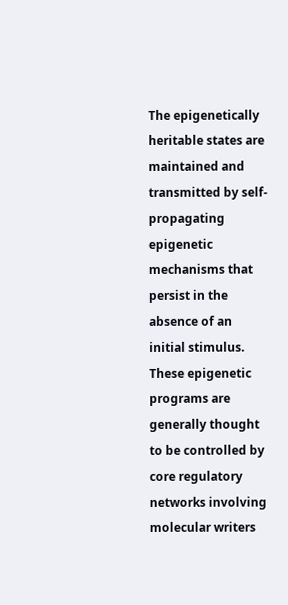The epigenetically heritable states are maintained and transmitted by self-propagating epigenetic mechanisms that persist in the absence of an initial stimulus. These epigenetic programs are generally thought to be controlled by core regulatory networks involving molecular writers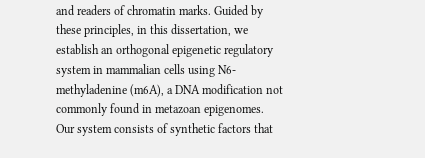and readers of chromatin marks. Guided by these principles, in this dissertation, we establish an orthogonal epigenetic regulatory system in mammalian cells using N6-methyladenine (m6A), a DNA modification not commonly found in metazoan epigenomes. Our system consists of synthetic factors that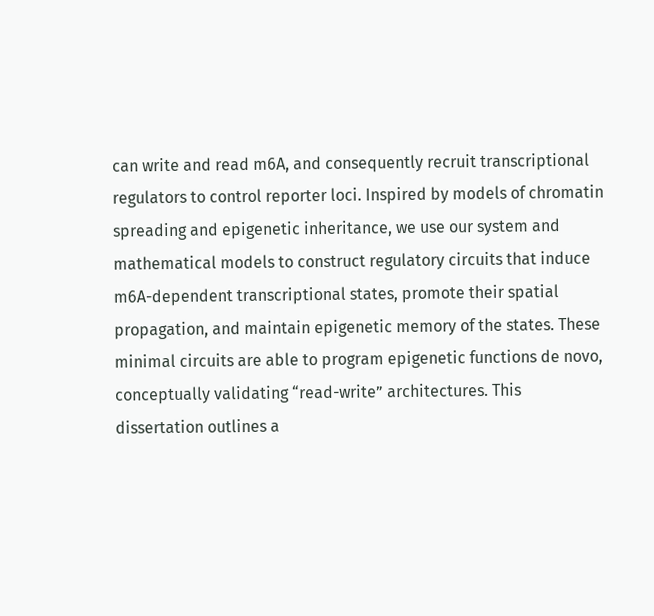can write and read m6A, and consequently recruit transcriptional regulators to control reporter loci. Inspired by models of chromatin spreading and epigenetic inheritance, we use our system and mathematical models to construct regulatory circuits that induce m6A-dependent transcriptional states, promote their spatial propagation, and maintain epigenetic memory of the states. These minimal circuits are able to program epigenetic functions de novo, conceptually validating “read-write” architectures. This dissertation outlines a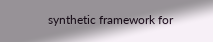synthetic framework for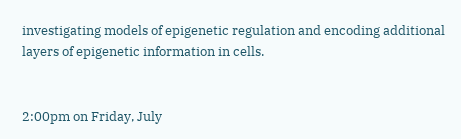investigating models of epigenetic regulation and encoding additional layers of epigenetic information in cells.


2:00pm on Friday, July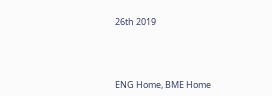26th 2019




ENG Home, BME Home